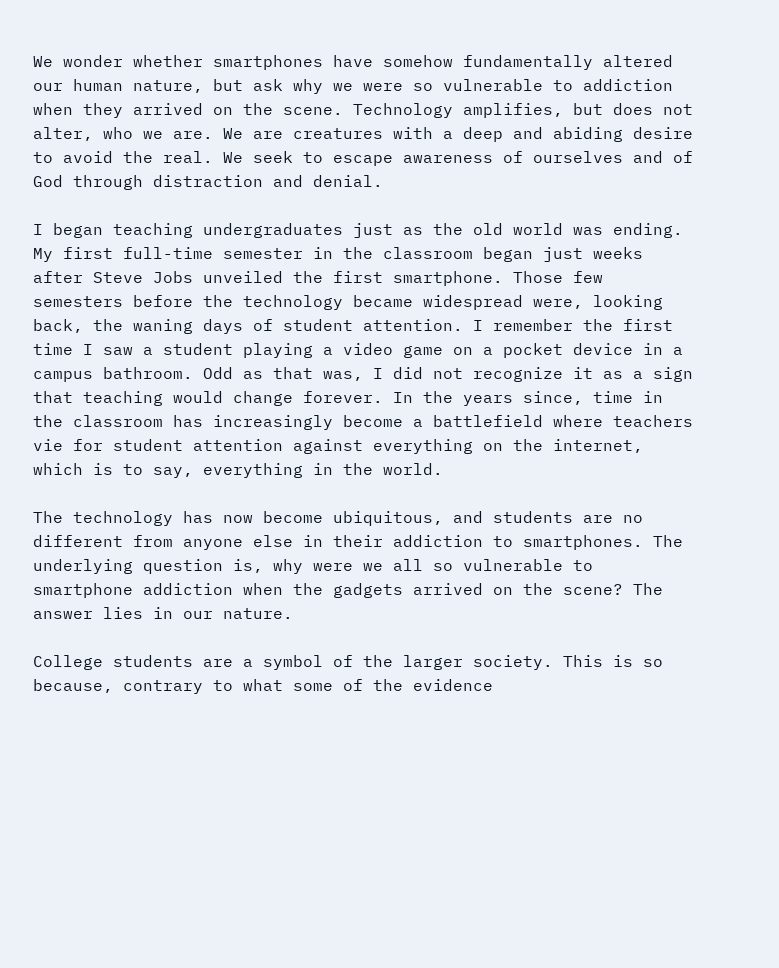We wonder whether smartphones have somehow fundamentally altered our human nature, but ask why we were so vulnerable to addiction when they arrived on the scene. Technology amplifies, but does not alter, who we are. We are creatures with a deep and abiding desire to avoid the real. We seek to escape awareness of ourselves and of God through distraction and denial.

I began teaching undergraduates just as the old world was ending. My first full-time semester in the classroom began just weeks after Steve Jobs unveiled the first smartphone. Those few semesters before the technology became widespread were, looking back, the waning days of student attention. I remember the first time I saw a student playing a video game on a pocket device in a campus bathroom. Odd as that was, I did not recognize it as a sign that teaching would change forever. In the years since, time in the classroom has increasingly become a battlefield where teachers vie for student attention against everything on the internet, which is to say, everything in the world.

The technology has now become ubiquitous, and students are no different from anyone else in their addiction to smartphones. The underlying question is, why were we all so vulnerable to smartphone addiction when the gadgets arrived on the scene? The answer lies in our nature.

College students are a symbol of the larger society. This is so because, contrary to what some of the evidence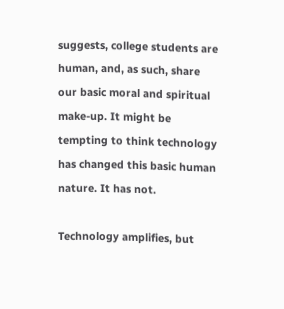suggests, college students are human, and, as such, share our basic moral and spiritual make-up. It might be tempting to think technology has changed this basic human nature. It has not.

Technology amplifies, but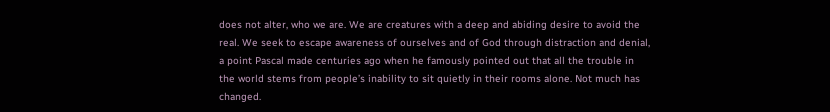does not alter, who we are. We are creatures with a deep and abiding desire to avoid the real. We seek to escape awareness of ourselves and of God through distraction and denial, a point Pascal made centuries ago when he famously pointed out that all the trouble in the world stems from people’s inability to sit quietly in their rooms alone. Not much has changed.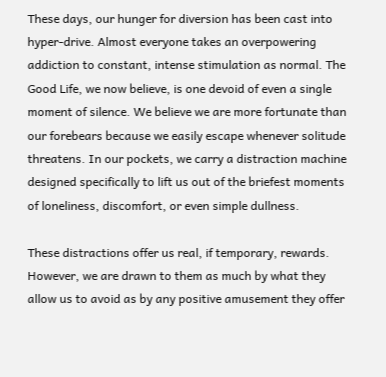These days, our hunger for diversion has been cast into hyper-drive. Almost everyone takes an overpowering addiction to constant, intense stimulation as normal. The Good Life, we now believe, is one devoid of even a single moment of silence. We believe we are more fortunate than our forebears because we easily escape whenever solitude threatens. In our pockets, we carry a distraction machine designed specifically to lift us out of the briefest moments of loneliness, discomfort, or even simple dullness.

These distractions offer us real, if temporary, rewards. However, we are drawn to them as much by what they allow us to avoid as by any positive amusement they offer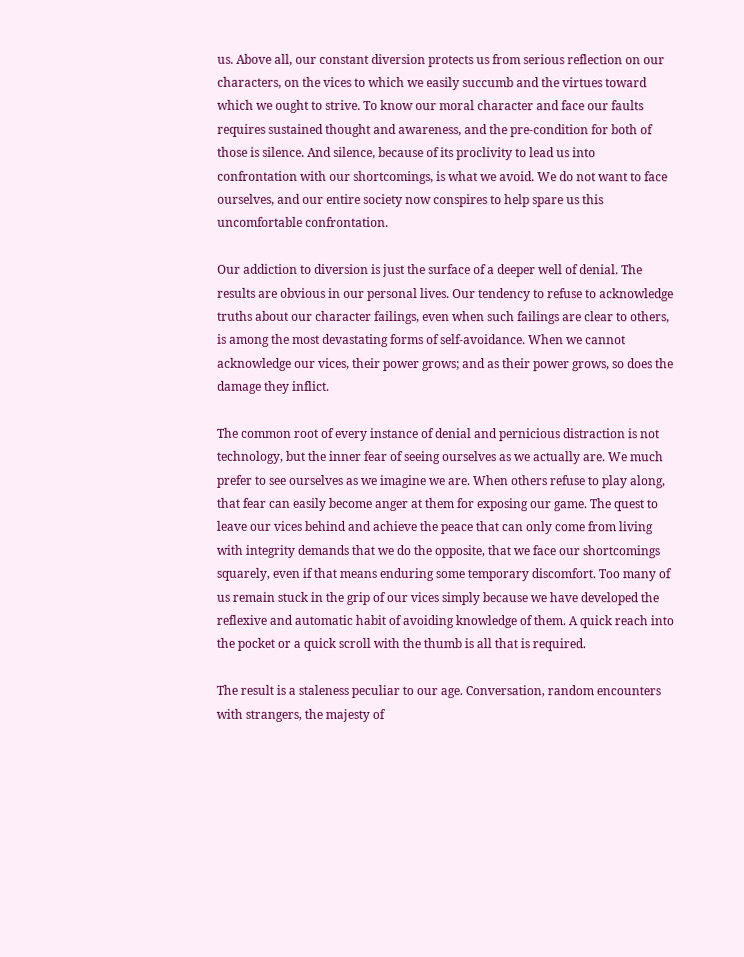us. Above all, our constant diversion protects us from serious reflection on our characters, on the vices to which we easily succumb and the virtues toward which we ought to strive. To know our moral character and face our faults requires sustained thought and awareness, and the pre-condition for both of those is silence. And silence, because of its proclivity to lead us into confrontation with our shortcomings, is what we avoid. We do not want to face ourselves, and our entire society now conspires to help spare us this uncomfortable confrontation.

Our addiction to diversion is just the surface of a deeper well of denial. The results are obvious in our personal lives. Our tendency to refuse to acknowledge truths about our character failings, even when such failings are clear to others, is among the most devastating forms of self-avoidance. When we cannot acknowledge our vices, their power grows; and as their power grows, so does the damage they inflict.

The common root of every instance of denial and pernicious distraction is not technology, but the inner fear of seeing ourselves as we actually are. We much prefer to see ourselves as we imagine we are. When others refuse to play along, that fear can easily become anger at them for exposing our game. The quest to leave our vices behind and achieve the peace that can only come from living with integrity demands that we do the opposite, that we face our shortcomings squarely, even if that means enduring some temporary discomfort. Too many of us remain stuck in the grip of our vices simply because we have developed the reflexive and automatic habit of avoiding knowledge of them. A quick reach into the pocket or a quick scroll with the thumb is all that is required.

The result is a staleness peculiar to our age. Conversation, random encounters with strangers, the majesty of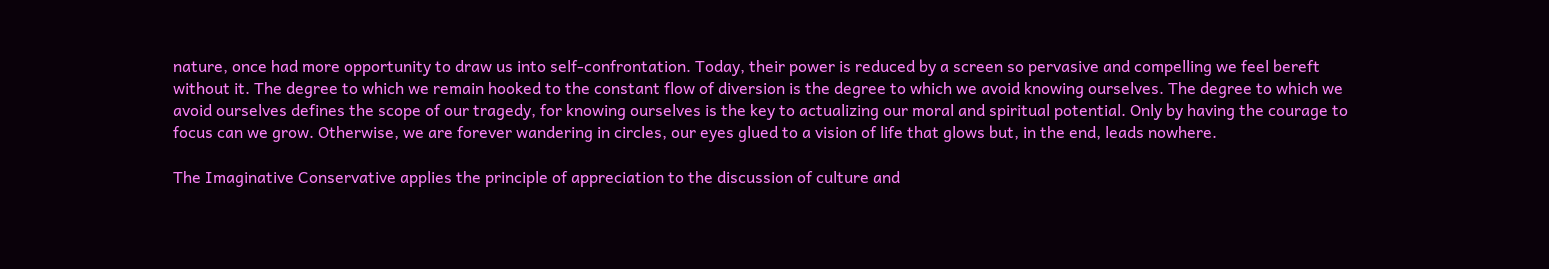nature, once had more opportunity to draw us into self-confrontation. Today, their power is reduced by a screen so pervasive and compelling we feel bereft without it. The degree to which we remain hooked to the constant flow of diversion is the degree to which we avoid knowing ourselves. The degree to which we avoid ourselves defines the scope of our tragedy, for knowing ourselves is the key to actualizing our moral and spiritual potential. Only by having the courage to focus can we grow. Otherwise, we are forever wandering in circles, our eyes glued to a vision of life that glows but, in the end, leads nowhere.

The Imaginative Conservative applies the principle of appreciation to the discussion of culture and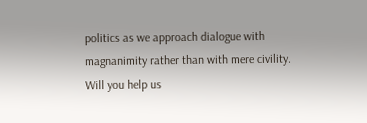politics as we approach dialogue with magnanimity rather than with mere civility. Will you help us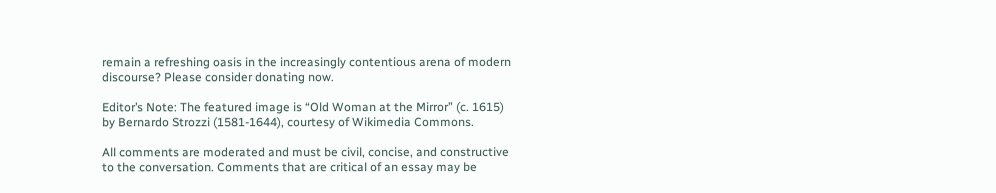remain a refreshing oasis in the increasingly contentious arena of modern discourse? Please consider donating now.

Editor’s Note: The featured image is “Old Woman at the Mirror” (c. 1615) by Bernardo Strozzi (1581-1644), courtesy of Wikimedia Commons.

All comments are moderated and must be civil, concise, and constructive to the conversation. Comments that are critical of an essay may be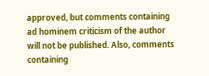approved, but comments containing ad hominem criticism of the author will not be published. Also, comments containing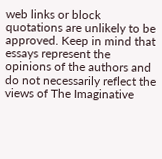web links or block quotations are unlikely to be approved. Keep in mind that essays represent the opinions of the authors and do not necessarily reflect the views of The Imaginative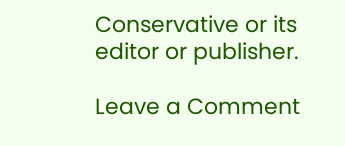Conservative or its editor or publisher.

Leave a Comment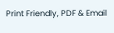Print Friendly, PDF & Email